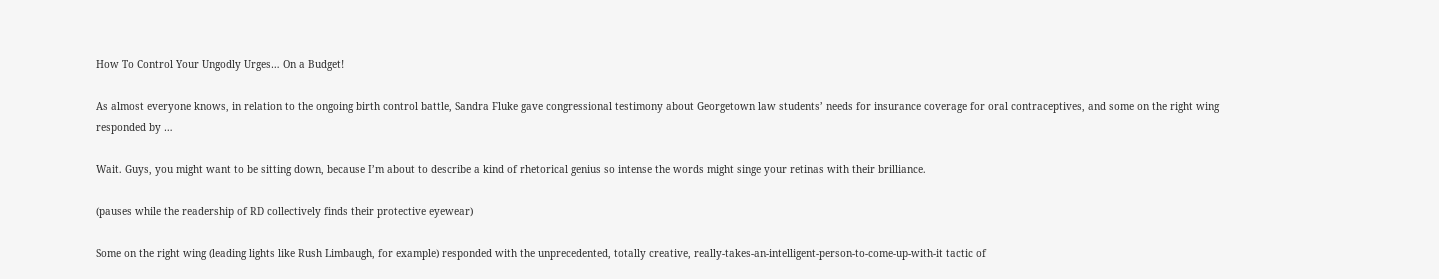How To Control Your Ungodly Urges… On a Budget!

As almost everyone knows, in relation to the ongoing birth control battle, Sandra Fluke gave congressional testimony about Georgetown law students’ needs for insurance coverage for oral contraceptives, and some on the right wing responded by …

Wait. Guys, you might want to be sitting down, because I’m about to describe a kind of rhetorical genius so intense the words might singe your retinas with their brilliance.

(pauses while the readership of RD collectively finds their protective eyewear)

Some on the right wing (leading lights like Rush Limbaugh, for example) responded with the unprecedented, totally creative, really-takes-an-intelligent-person-to-come-up-with-it tactic of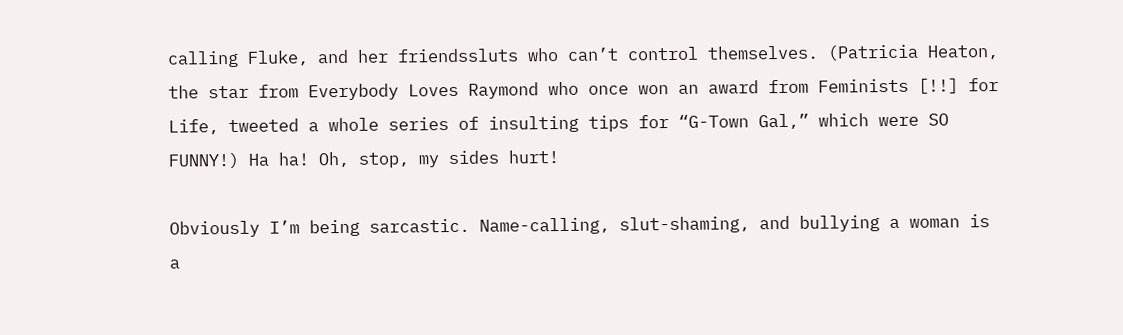calling Fluke, and her friendssluts who can’t control themselves. (Patricia Heaton, the star from Everybody Loves Raymond who once won an award from Feminists [!!] for Life, tweeted a whole series of insulting tips for “G-Town Gal,” which were SO FUNNY!) Ha ha! Oh, stop, my sides hurt!

Obviously I’m being sarcastic. Name-calling, slut-shaming, and bullying a woman is a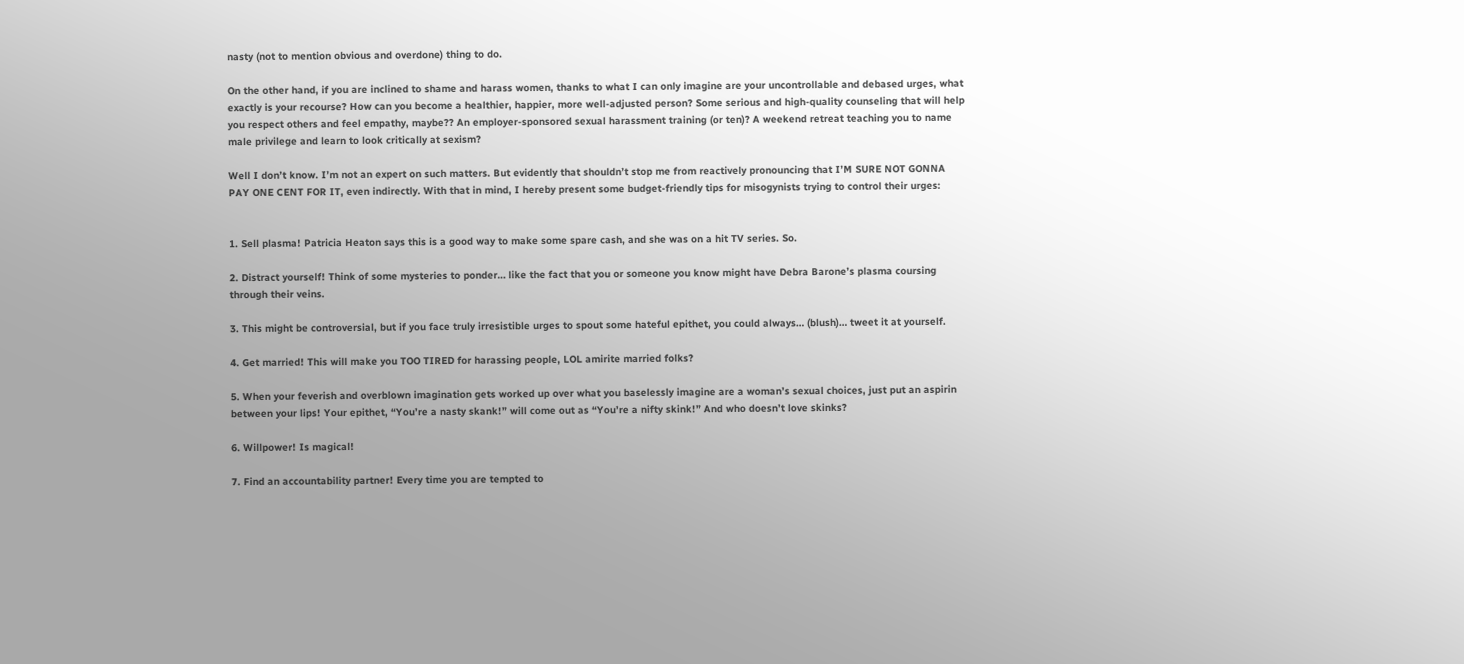nasty (not to mention obvious and overdone) thing to do.

On the other hand, if you are inclined to shame and harass women, thanks to what I can only imagine are your uncontrollable and debased urges, what exactly is your recourse? How can you become a healthier, happier, more well-adjusted person? Some serious and high-quality counseling that will help you respect others and feel empathy, maybe?? An employer-sponsored sexual harassment training (or ten)? A weekend retreat teaching you to name male privilege and learn to look critically at sexism?

Well I don’t know. I’m not an expert on such matters. But evidently that shouldn’t stop me from reactively pronouncing that I’M SURE NOT GONNA PAY ONE CENT FOR IT, even indirectly. With that in mind, I hereby present some budget-friendly tips for misogynists trying to control their urges:


1. Sell plasma! Patricia Heaton says this is a good way to make some spare cash, and she was on a hit TV series. So.

2. Distract yourself! Think of some mysteries to ponder… like the fact that you or someone you know might have Debra Barone’s plasma coursing through their veins.

3. This might be controversial, but if you face truly irresistible urges to spout some hateful epithet, you could always… (blush)… tweet it at yourself.

4. Get married! This will make you TOO TIRED for harassing people, LOL amirite married folks?

5. When your feverish and overblown imagination gets worked up over what you baselessly imagine are a woman’s sexual choices, just put an aspirin between your lips! Your epithet, “You’re a nasty skank!” will come out as “You’re a nifty skink!” And who doesn’t love skinks?

6. Willpower! Is magical!

7. Find an accountability partner! Every time you are tempted to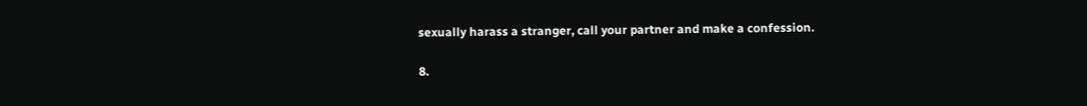sexually harass a stranger, call your partner and make a confession.

8.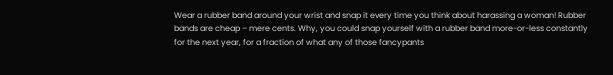Wear a rubber band around your wrist and snap it every time you think about harassing a woman! Rubber bands are cheap – mere cents. Why, you could snap yourself with a rubber band more-or-less constantly for the next year, for a fraction of what any of those fancypants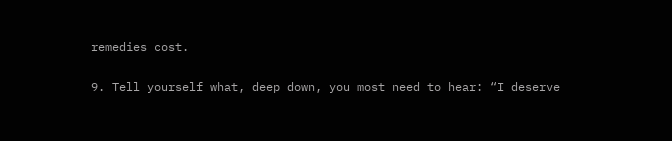remedies cost.

9. Tell yourself what, deep down, you most need to hear: “I deserve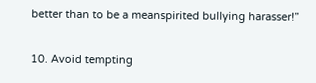better than to be a meanspirited bullying harasser!”

10. Avoid tempting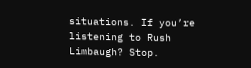situations. If you’re listening to Rush Limbaugh? Stop.